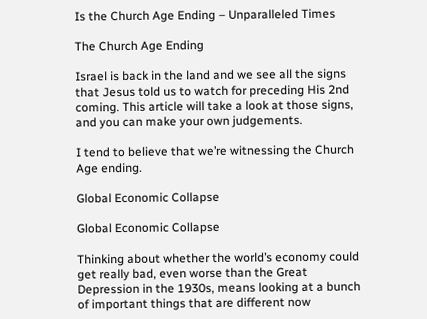Is the Church Age Ending – Unparalleled Times

The Church Age Ending

Israel is back in the land and we see all the signs that Jesus told us to watch for preceding His 2nd coming. This article will take a look at those signs, and you can make your own judgements.

I tend to believe that we’re witnessing the Church Age ending.

Global Economic Collapse

Global Economic Collapse

Thinking about whether the world’s economy could get really bad, even worse than the Great Depression in the 1930s, means looking at a bunch of important things that are different now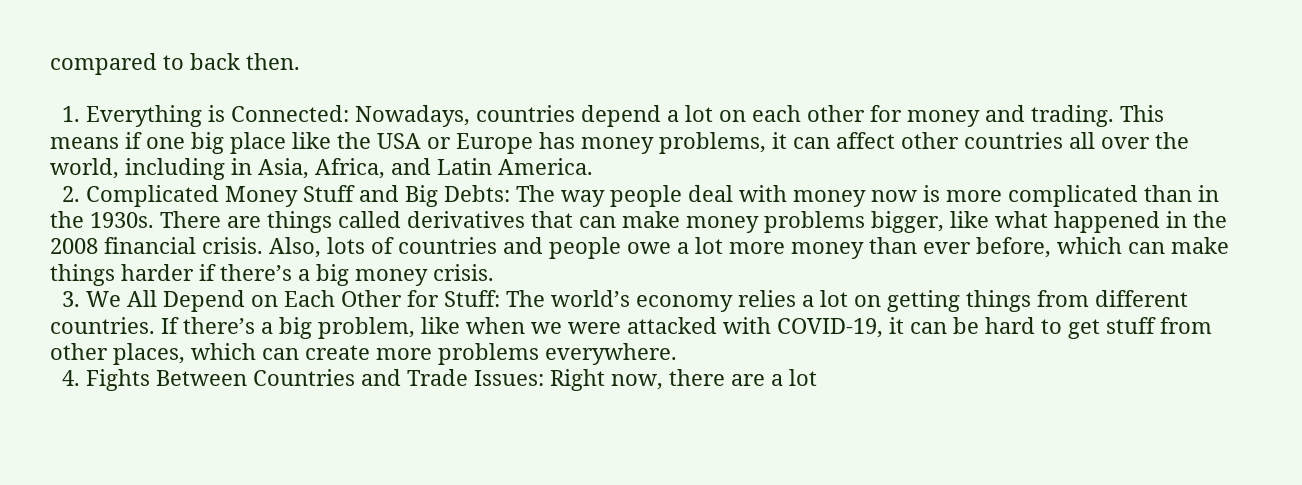compared to back then.

  1. Everything is Connected: Nowadays, countries depend a lot on each other for money and trading. This means if one big place like the USA or Europe has money problems, it can affect other countries all over the world, including in Asia, Africa, and Latin America.
  2. Complicated Money Stuff and Big Debts: The way people deal with money now is more complicated than in the 1930s. There are things called derivatives that can make money problems bigger, like what happened in the 2008 financial crisis. Also, lots of countries and people owe a lot more money than ever before, which can make things harder if there’s a big money crisis.
  3. We All Depend on Each Other for Stuff: The world’s economy relies a lot on getting things from different countries. If there’s a big problem, like when we were attacked with COVID-19, it can be hard to get stuff from other places, which can create more problems everywhere.
  4. Fights Between Countries and Trade Issues: Right now, there are a lot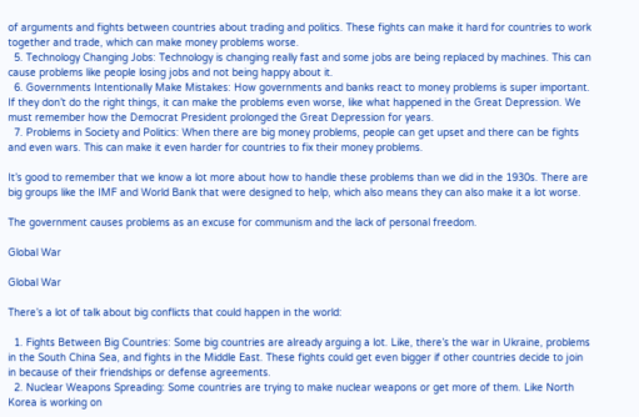of arguments and fights between countries about trading and politics. These fights can make it hard for countries to work together and trade, which can make money problems worse.
  5. Technology Changing Jobs: Technology is changing really fast and some jobs are being replaced by machines. This can cause problems like people losing jobs and not being happy about it.
  6. Governments Intentionally Make Mistakes: How governments and banks react to money problems is super important. If they don’t do the right things, it can make the problems even worse, like what happened in the Great Depression. We must remember how the Democrat President prolonged the Great Depression for years.
  7. Problems in Society and Politics: When there are big money problems, people can get upset and there can be fights and even wars. This can make it even harder for countries to fix their money problems.

It’s good to remember that we know a lot more about how to handle these problems than we did in the 1930s. There are big groups like the IMF and World Bank that were designed to help, which also means they can also make it a lot worse.

The government causes problems as an excuse for communism and the lack of personal freedom.

Global War

Global War

There’s a lot of talk about big conflicts that could happen in the world:

  1. Fights Between Big Countries: Some big countries are already arguing a lot. Like, there’s the war in Ukraine, problems in the South China Sea, and fights in the Middle East. These fights could get even bigger if other countries decide to join in because of their friendships or defense agreements.
  2. Nuclear Weapons Spreading: Some countries are trying to make nuclear weapons or get more of them. Like North Korea is working on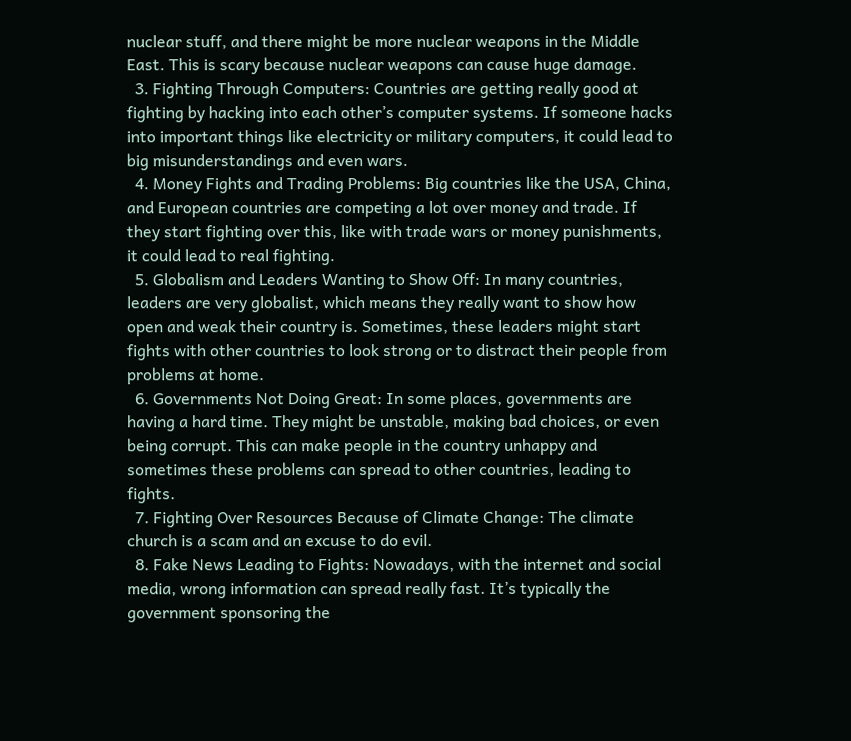nuclear stuff, and there might be more nuclear weapons in the Middle East. This is scary because nuclear weapons can cause huge damage.
  3. Fighting Through Computers: Countries are getting really good at fighting by hacking into each other’s computer systems. If someone hacks into important things like electricity or military computers, it could lead to big misunderstandings and even wars.
  4. Money Fights and Trading Problems: Big countries like the USA, China, and European countries are competing a lot over money and trade. If they start fighting over this, like with trade wars or money punishments, it could lead to real fighting.
  5. Globalism and Leaders Wanting to Show Off: In many countries, leaders are very globalist, which means they really want to show how open and weak their country is. Sometimes, these leaders might start fights with other countries to look strong or to distract their people from problems at home.
  6. Governments Not Doing Great: In some places, governments are having a hard time. They might be unstable, making bad choices, or even being corrupt. This can make people in the country unhappy and sometimes these problems can spread to other countries, leading to fights.
  7. Fighting Over Resources Because of Climate Change: The climate church is a scam and an excuse to do evil.
  8. Fake News Leading to Fights: Nowadays, with the internet and social media, wrong information can spread really fast. It’s typically the government sponsoring the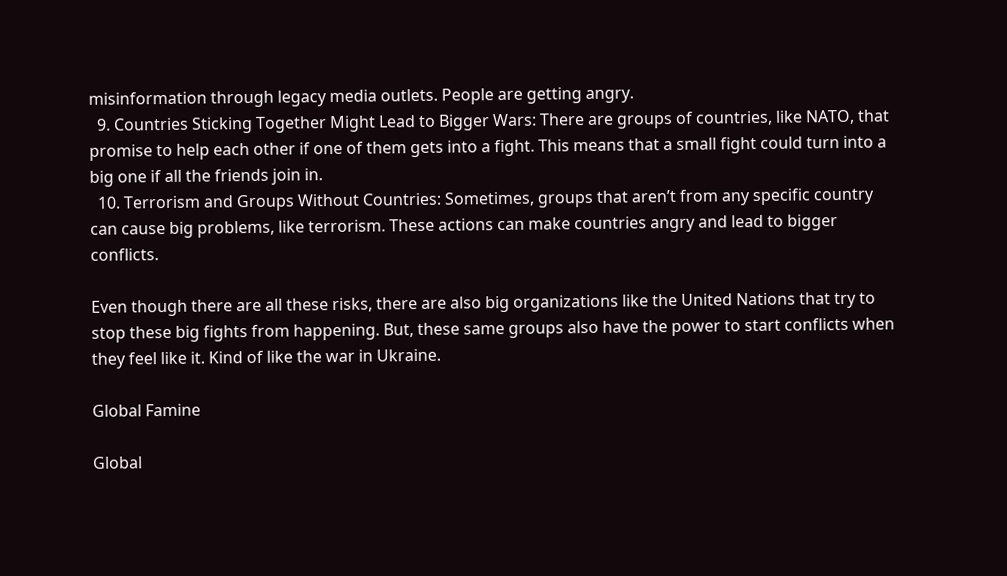misinformation through legacy media outlets. People are getting angry.
  9. Countries Sticking Together Might Lead to Bigger Wars: There are groups of countries, like NATO, that promise to help each other if one of them gets into a fight. This means that a small fight could turn into a big one if all the friends join in.
  10. Terrorism and Groups Without Countries: Sometimes, groups that aren’t from any specific country can cause big problems, like terrorism. These actions can make countries angry and lead to bigger conflicts.

Even though there are all these risks, there are also big organizations like the United Nations that try to stop these big fights from happening. But, these same groups also have the power to start conflicts when they feel like it. Kind of like the war in Ukraine.

Global Famine

Global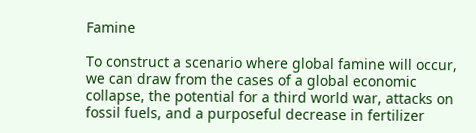Famine

To construct a scenario where global famine will occur, we can draw from the cases of a global economic collapse, the potential for a third world war, attacks on fossil fuels, and a purposeful decrease in fertilizer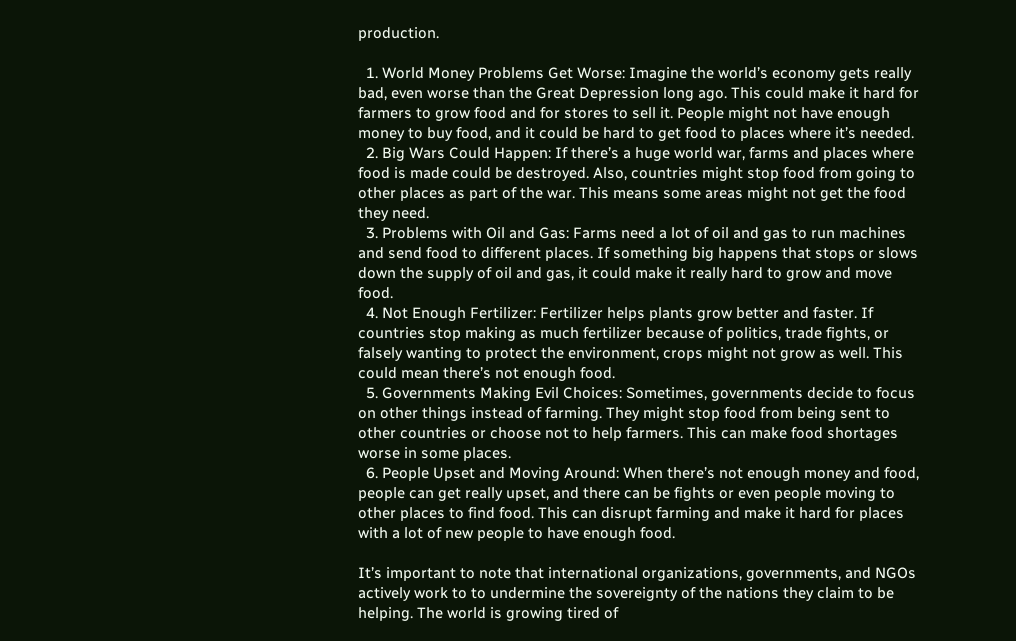production.

  1. World Money Problems Get Worse: Imagine the world’s economy gets really bad, even worse than the Great Depression long ago. This could make it hard for farmers to grow food and for stores to sell it. People might not have enough money to buy food, and it could be hard to get food to places where it’s needed.
  2. Big Wars Could Happen: If there’s a huge world war, farms and places where food is made could be destroyed. Also, countries might stop food from going to other places as part of the war. This means some areas might not get the food they need.
  3. Problems with Oil and Gas: Farms need a lot of oil and gas to run machines and send food to different places. If something big happens that stops or slows down the supply of oil and gas, it could make it really hard to grow and move food.
  4. Not Enough Fertilizer: Fertilizer helps plants grow better and faster. If countries stop making as much fertilizer because of politics, trade fights, or falsely wanting to protect the environment, crops might not grow as well. This could mean there’s not enough food.
  5. Governments Making Evil Choices: Sometimes, governments decide to focus on other things instead of farming. They might stop food from being sent to other countries or choose not to help farmers. This can make food shortages worse in some places.
  6. People Upset and Moving Around: When there’s not enough money and food, people can get really upset, and there can be fights or even people moving to other places to find food. This can disrupt farming and make it hard for places with a lot of new people to have enough food.

It’s important to note that international organizations, governments, and NGOs actively work to to undermine the sovereignty of the nations they claim to be helping. The world is growing tired of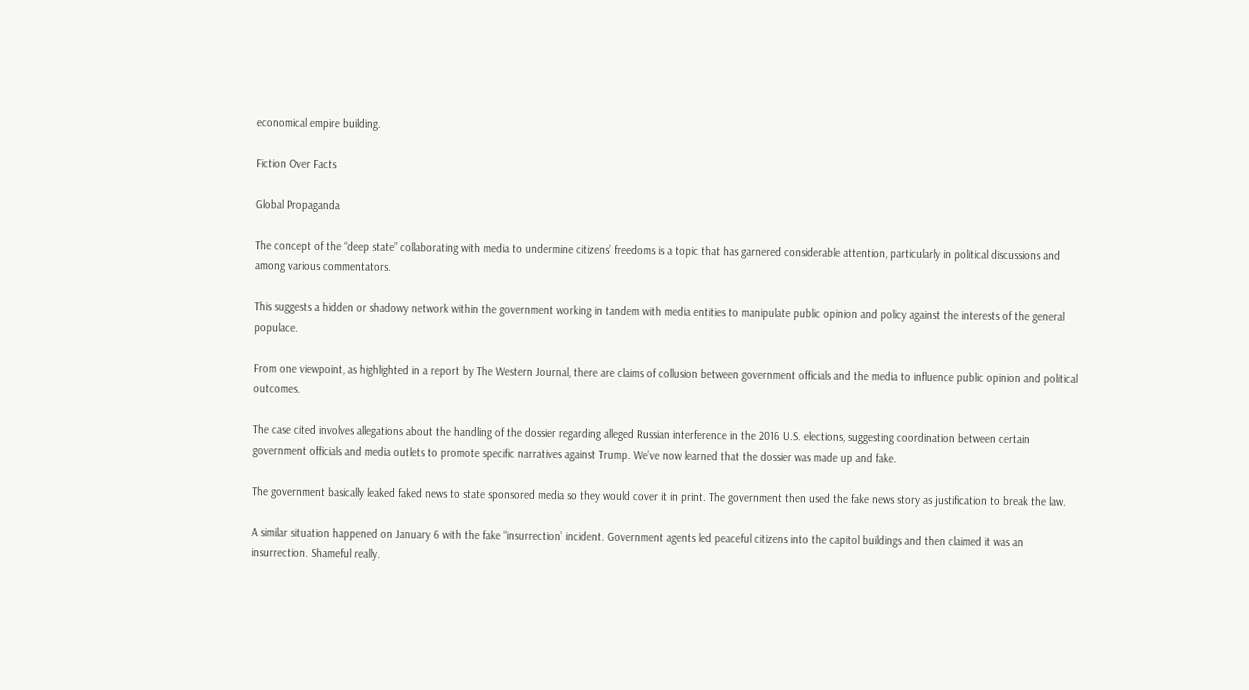economical empire building.

Fiction Over Facts

Global Propaganda

The concept of the “deep state” collaborating with media to undermine citizens’ freedoms is a topic that has garnered considerable attention, particularly in political discussions and among various commentators.

This suggests a hidden or shadowy network within the government working in tandem with media entities to manipulate public opinion and policy against the interests of the general populace.

From one viewpoint, as highlighted in a report by The Western Journal, there are claims of collusion between government officials and the media to influence public opinion and political outcomes.

The case cited involves allegations about the handling of the dossier regarding alleged Russian interference in the 2016 U.S. elections, suggesting coordination between certain government officials and media outlets to promote specific narratives against Trump. We’ve now learned that the dossier was made up and fake.

The government basically leaked faked news to state sponsored media so they would cover it in print. The government then used the fake news story as justification to break the law.

A similar situation happened on January 6 with the fake “insurrection’ incident. Government agents led peaceful citizens into the capitol buildings and then claimed it was an insurrection. Shameful really.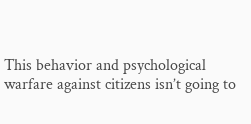This behavior and psychological warfare against citizens isn’t going to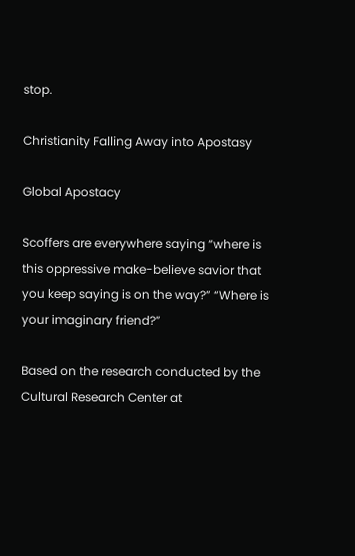stop.

Christianity Falling Away into Apostasy

Global Apostacy

Scoffers are everywhere saying “where is this oppressive make-believe savior that you keep saying is on the way?” “Where is your imaginary friend?”

Based on the research conducted by the Cultural Research Center at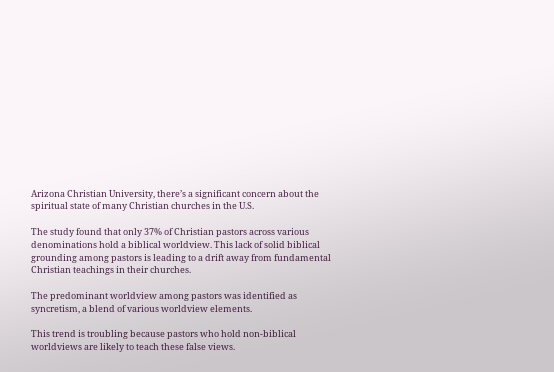Arizona Christian University, there’s a significant concern about the spiritual state of many Christian churches in the U.S.

The study found that only 37% of Christian pastors across various denominations hold a biblical worldview. This lack of solid biblical grounding among pastors is leading to a drift away from fundamental Christian teachings in their churches.

The predominant worldview among pastors was identified as syncretism, a blend of various worldview elements.

This trend is troubling because pastors who hold non-biblical worldviews are likely to teach these false views.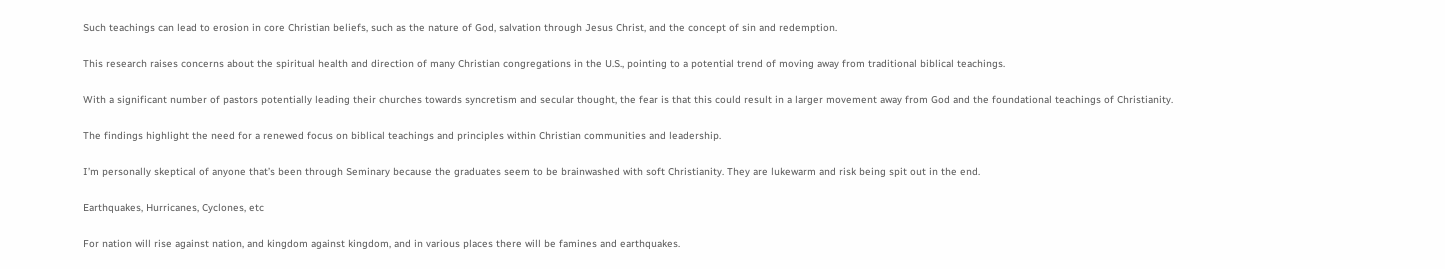Such teachings can lead to erosion in core Christian beliefs, such as the nature of God, salvation through Jesus Christ, and the concept of sin and redemption.

This research raises concerns about the spiritual health and direction of many Christian congregations in the U.S., pointing to a potential trend of moving away from traditional biblical teachings.

With a significant number of pastors potentially leading their churches towards syncretism and secular thought, the fear is that this could result in a larger movement away from God and the foundational teachings of Christianity.

The findings highlight the need for a renewed focus on biblical teachings and principles within Christian communities and leadership.

I’m personally skeptical of anyone that’s been through Seminary because the graduates seem to be brainwashed with soft Christianity. They are lukewarm and risk being spit out in the end.

Earthquakes, Hurricanes, Cyclones, etc

For nation will rise against nation, and kingdom against kingdom, and in various places there will be famines and earthquakes.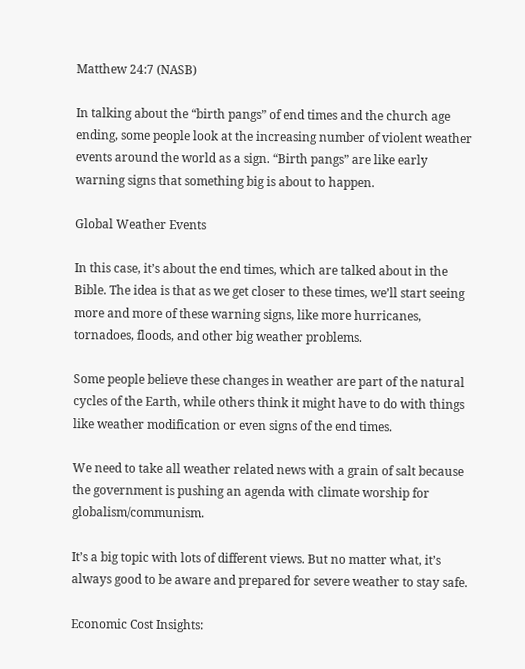Matthew 24:7 (NASB)

In talking about the “birth pangs” of end times and the church age ending, some people look at the increasing number of violent weather events around the world as a sign. “Birth pangs” are like early warning signs that something big is about to happen.

Global Weather Events

In this case, it’s about the end times, which are talked about in the Bible. The idea is that as we get closer to these times, we’ll start seeing more and more of these warning signs, like more hurricanes, tornadoes, floods, and other big weather problems.

Some people believe these changes in weather are part of the natural cycles of the Earth, while others think it might have to do with things like weather modification or even signs of the end times.

We need to take all weather related news with a grain of salt because the government is pushing an agenda with climate worship for globalism/communism.

It’s a big topic with lots of different views. But no matter what, it’s always good to be aware and prepared for severe weather to stay safe.

Economic Cost Insights: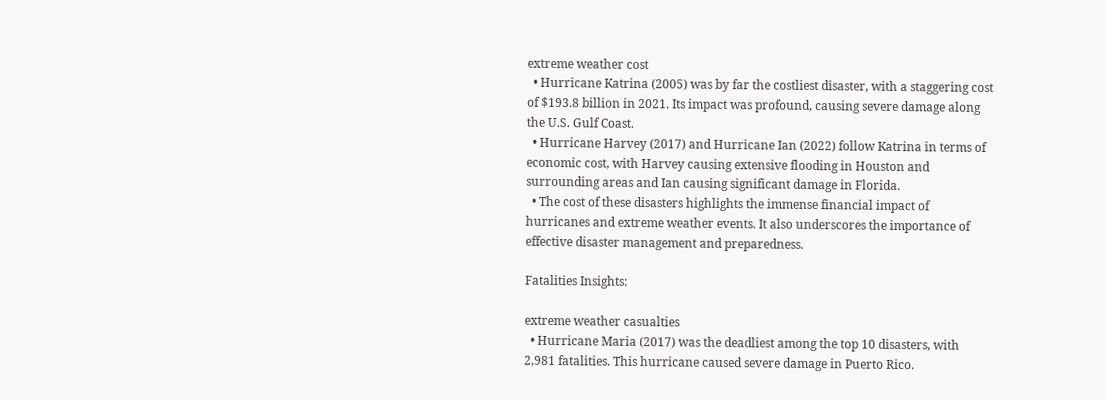extreme weather cost
  • Hurricane Katrina (2005) was by far the costliest disaster, with a staggering cost of $193.8 billion in 2021. Its impact was profound, causing severe damage along the U.S. Gulf Coast.
  • Hurricane Harvey (2017) and Hurricane Ian (2022) follow Katrina in terms of economic cost, with Harvey causing extensive flooding in Houston and surrounding areas and Ian causing significant damage in Florida.
  • The cost of these disasters highlights the immense financial impact of hurricanes and extreme weather events. It also underscores the importance of effective disaster management and preparedness.

Fatalities Insights:

extreme weather casualties
  • Hurricane Maria (2017) was the deadliest among the top 10 disasters, with 2,981 fatalities. This hurricane caused severe damage in Puerto Rico.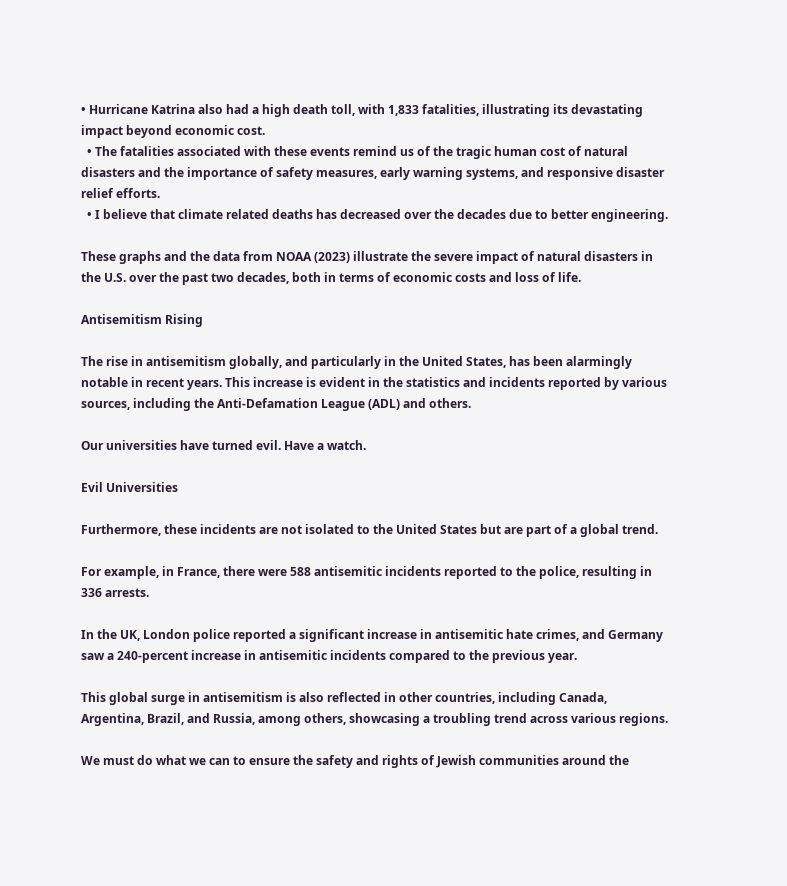• Hurricane Katrina also had a high death toll, with 1,833 fatalities, illustrating its devastating impact beyond economic cost.
  • The fatalities associated with these events remind us of the tragic human cost of natural disasters and the importance of safety measures, early warning systems, and responsive disaster relief efforts.
  • I believe that climate related deaths has decreased over the decades due to better engineering.

These graphs and the data from NOAA (2023) illustrate the severe impact of natural disasters in the U.S. over the past two decades, both in terms of economic costs and loss of life.

Antisemitism Rising

The rise in antisemitism globally, and particularly in the United States, has been alarmingly notable in recent years. This increase is evident in the statistics and incidents reported by various sources, including the Anti-Defamation League (ADL) and others.

Our universities have turned evil. Have a watch.

Evil Universities

Furthermore, these incidents are not isolated to the United States but are part of a global trend.

For example, in France, there were 588 antisemitic incidents reported to the police, resulting in 336 arrests.

In the UK, London police reported a significant increase in antisemitic hate crimes, and Germany saw a 240-percent increase in antisemitic incidents compared to the previous year.

This global surge in antisemitism is also reflected in other countries, including Canada, Argentina, Brazil, and Russia, among others, showcasing a troubling trend across various regions.

We must do what we can to ensure the safety and rights of Jewish communities around the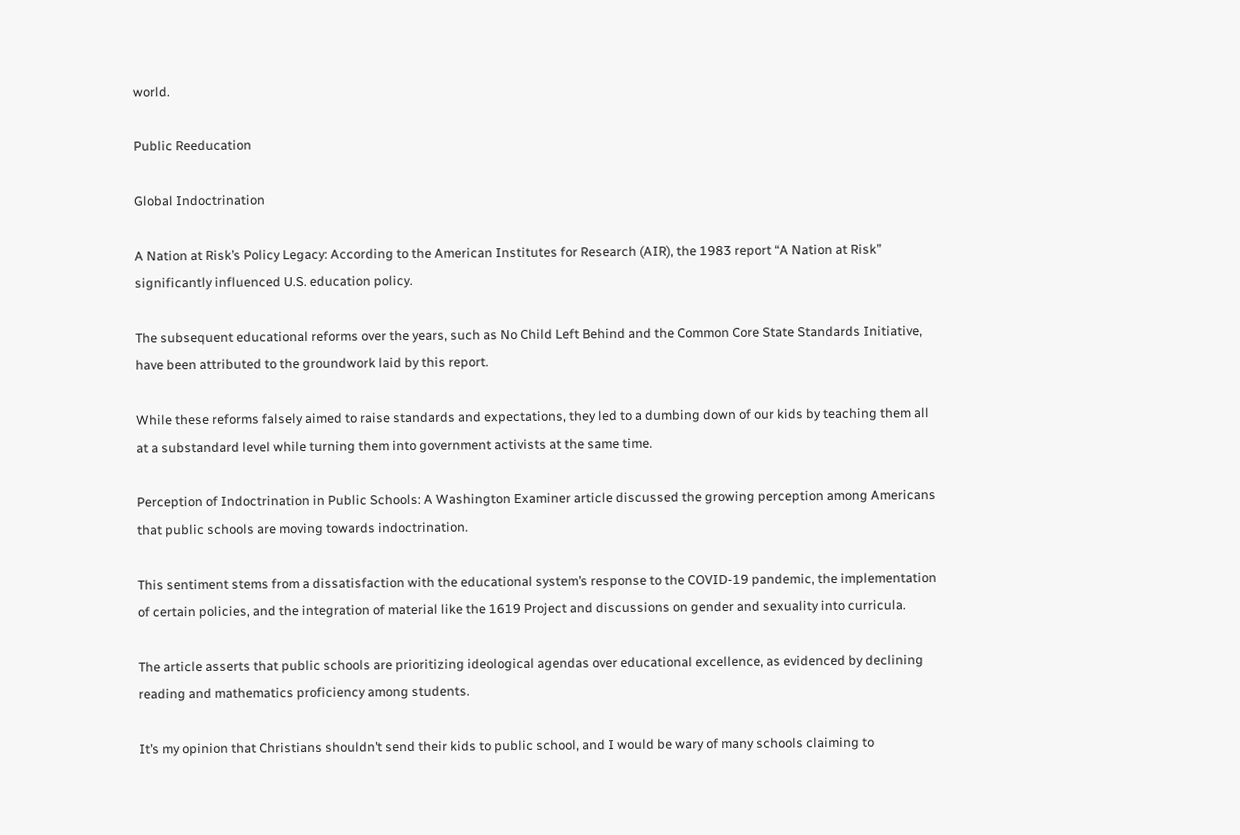world.

Public Reeducation

Global Indoctrination

A Nation at Risk’s Policy Legacy: According to the American Institutes for Research (AIR), the 1983 report “A Nation at Risk” significantly influenced U.S. education policy.

The subsequent educational reforms over the years, such as No Child Left Behind and the Common Core State Standards Initiative, have been attributed to the groundwork laid by this report.

While these reforms falsely aimed to raise standards and expectations, they led to a dumbing down of our kids by teaching them all at a substandard level while turning them into government activists at the same time.

Perception of Indoctrination in Public Schools: A Washington Examiner article discussed the growing perception among Americans that public schools are moving towards indoctrination.

This sentiment stems from a dissatisfaction with the educational system’s response to the COVID-19 pandemic, the implementation of certain policies, and the integration of material like the 1619 Project and discussions on gender and sexuality into curricula.

The article asserts that public schools are prioritizing ideological agendas over educational excellence, as evidenced by declining reading and mathematics proficiency among students.

It’s my opinion that Christians shouldn’t send their kids to public school, and I would be wary of many schools claiming to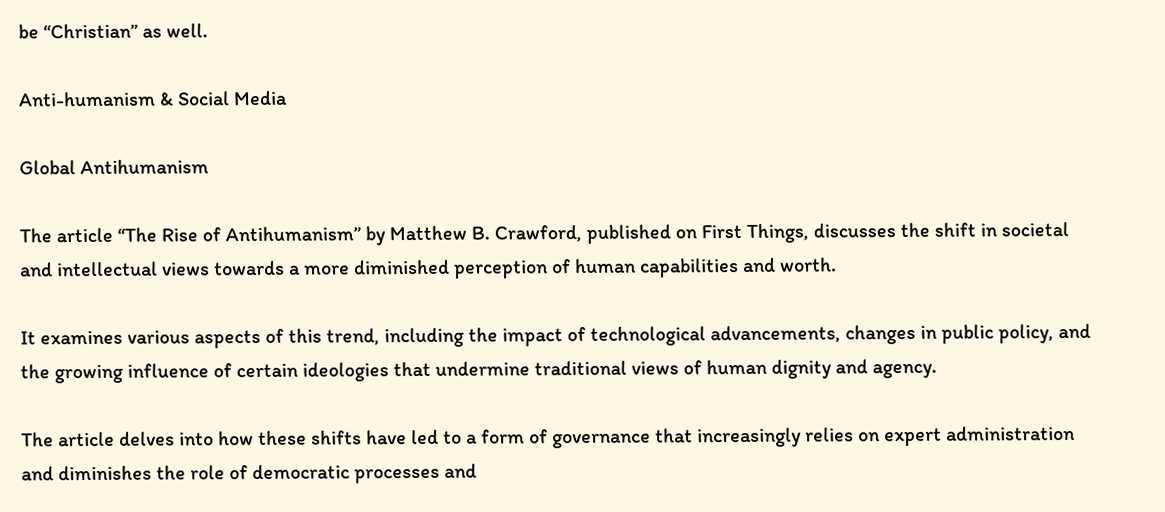be “Christian” as well.

Anti-humanism & Social Media

Global Antihumanism

The article “The Rise of Antihumanism” by Matthew B. Crawford, published on First Things, discusses the shift in societal and intellectual views towards a more diminished perception of human capabilities and worth.

It examines various aspects of this trend, including the impact of technological advancements, changes in public policy, and the growing influence of certain ideologies that undermine traditional views of human dignity and agency.

The article delves into how these shifts have led to a form of governance that increasingly relies on expert administration and diminishes the role of democratic processes and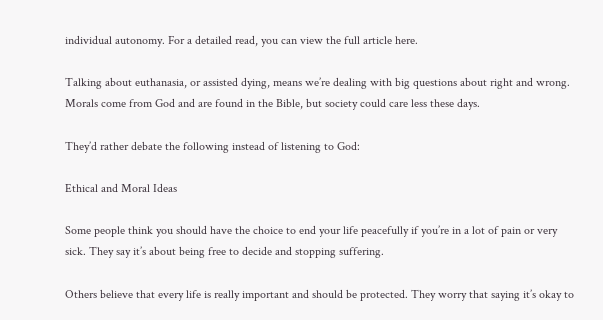individual autonomy. For a detailed read, you can view the full article here.

Talking about euthanasia, or assisted dying, means we’re dealing with big questions about right and wrong. Morals come from God and are found in the Bible, but society could care less these days.

They’d rather debate the following instead of listening to God:

Ethical and Moral Ideas

Some people think you should have the choice to end your life peacefully if you’re in a lot of pain or very sick. They say it’s about being free to decide and stopping suffering.

Others believe that every life is really important and should be protected. They worry that saying it’s okay to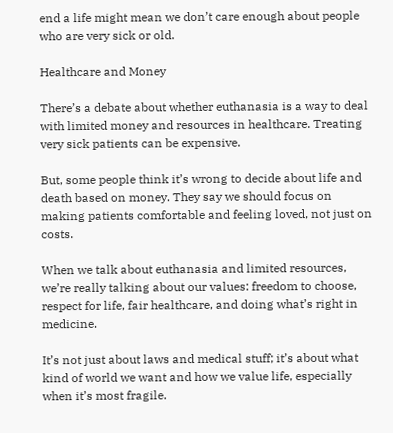end a life might mean we don’t care enough about people who are very sick or old.

Healthcare and Money

There’s a debate about whether euthanasia is a way to deal with limited money and resources in healthcare. Treating very sick patients can be expensive.

But, some people think it’s wrong to decide about life and death based on money. They say we should focus on making patients comfortable and feeling loved, not just on costs.

When we talk about euthanasia and limited resources, we’re really talking about our values: freedom to choose, respect for life, fair healthcare, and doing what’s right in medicine.

It’s not just about laws and medical stuff; it’s about what kind of world we want and how we value life, especially when it’s most fragile.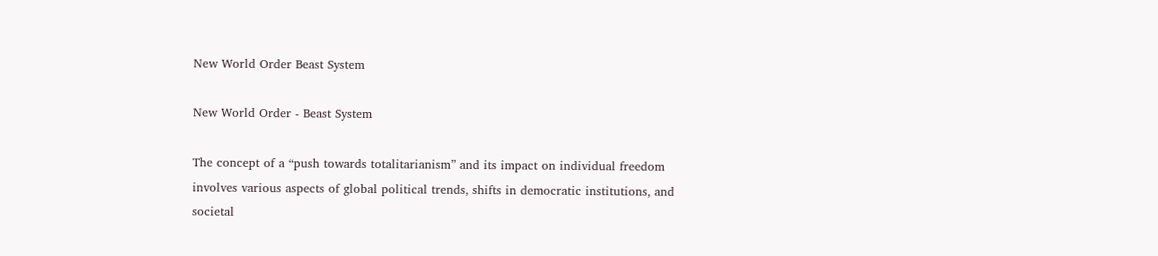New World Order Beast System

New World Order - Beast System

The concept of a “push towards totalitarianism” and its impact on individual freedom involves various aspects of global political trends, shifts in democratic institutions, and societal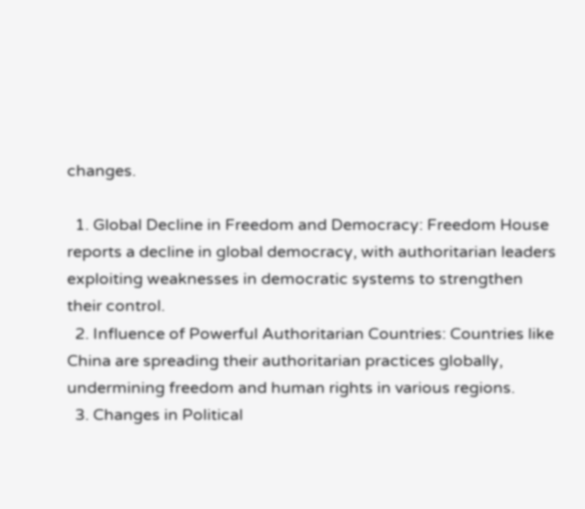changes.

  1. Global Decline in Freedom and Democracy: Freedom House reports a decline in global democracy, with authoritarian leaders exploiting weaknesses in democratic systems to strengthen their control.
  2. Influence of Powerful Authoritarian Countries: Countries like China are spreading their authoritarian practices globally, undermining freedom and human rights in various regions.
  3. Changes in Political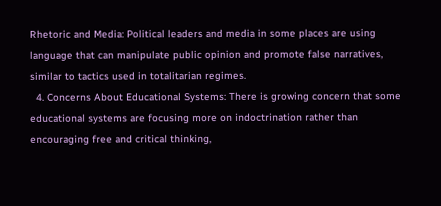Rhetoric and Media: Political leaders and media in some places are using language that can manipulate public opinion and promote false narratives, similar to tactics used in totalitarian regimes.
  4. Concerns About Educational Systems: There is growing concern that some educational systems are focusing more on indoctrination rather than encouraging free and critical thinking,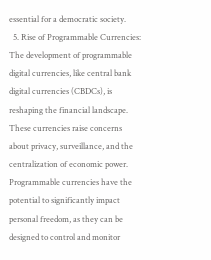essential for a democratic society.
  5. Rise of Programmable Currencies: The development of programmable digital currencies, like central bank digital currencies (CBDCs), is reshaping the financial landscape. These currencies raise concerns about privacy, surveillance, and the centralization of economic power. Programmable currencies have the potential to significantly impact personal freedom, as they can be designed to control and monitor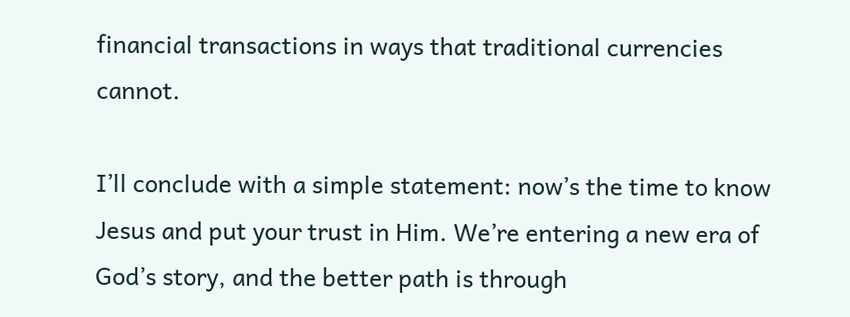financial transactions in ways that traditional currencies cannot.

I’ll conclude with a simple statement: now’s the time to know Jesus and put your trust in Him. We’re entering a new era of God’s story, and the better path is through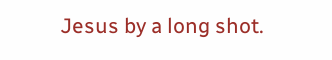Jesus by a long shot.